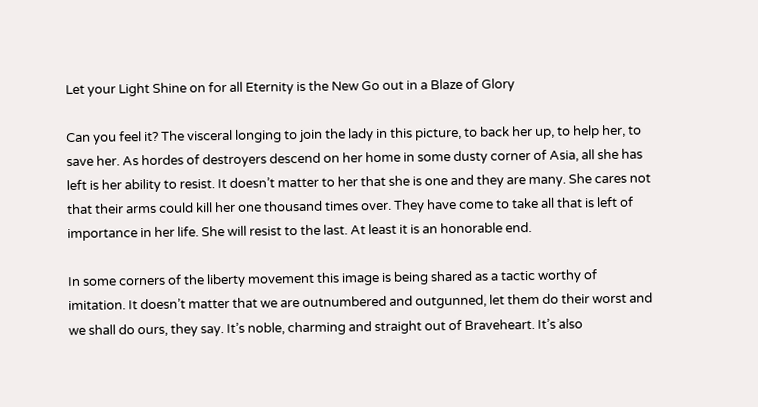Let your Light Shine on for all Eternity is the New Go out in a Blaze of Glory

Can you feel it? The visceral longing to join the lady in this picture, to back her up, to help her, to save her. As hordes of destroyers descend on her home in some dusty corner of Asia, all she has left is her ability to resist. It doesn’t matter to her that she is one and they are many. She cares not that their arms could kill her one thousand times over. They have come to take all that is left of importance in her life. She will resist to the last. At least it is an honorable end.

In some corners of the liberty movement this image is being shared as a tactic worthy of imitation. It doesn’t matter that we are outnumbered and outgunned, let them do their worst and we shall do ours, they say. It’s noble, charming and straight out of Braveheart. It’s also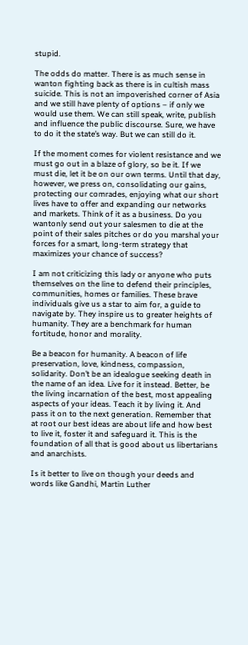stupid.

The odds do matter. There is as much sense in wanton fighting back as there is in cultish mass suicide. This is not an impoverished corner of Asia and we still have plenty of options – if only we would use them. We can still speak, write, publish and influence the public discourse. Sure, we have to do it the state’s way. But we can still do it.

If the moment comes for violent resistance and we must go out in a blaze of glory, so be it. If we must die, let it be on our own terms. Until that day, however, we press on, consolidating our gains, protecting our comrades, enjoying what our short lives have to offer and expanding our networks and markets. Think of it as a business. Do you wantonly send out your salesmen to die at the point of their sales pitches or do you marshal your forces for a smart, long-term strategy that maximizes your chance of success?

I am not criticizing this lady or anyone who puts themselves on the line to defend their principles, communities, homes or families. These brave individuals give us a star to aim for, a guide to navigate by. They inspire us to greater heights of humanity. They are a benchmark for human fortitude, honor and morality.

Be a beacon for humanity. A beacon of life preservation, love, kindness, compassion, solidarity. Don’t be an idealogue seeking death in the name of an idea. Live for it instead. Better, be the living incarnation of the best, most appealing aspects of your ideas. Teach it by living it. And pass it on to the next generation. Remember that at root our best ideas are about life and how best to live it, foster it and safeguard it. This is the foundation of all that is good about us libertarians and anarchists.

Is it better to live on though your deeds and words like Gandhi, Martin Luther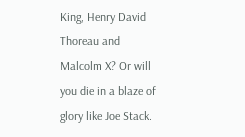King, Henry David Thoreau and Malcolm X? Or will you die in a blaze of glory like Joe Stack.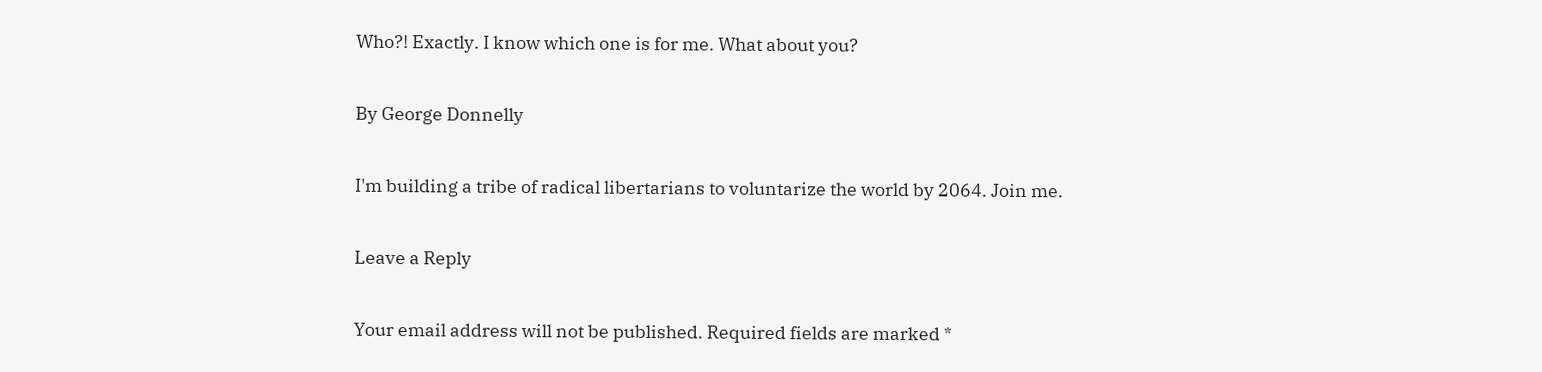Who?! Exactly. I know which one is for me. What about you?

By George Donnelly

I'm building a tribe of radical libertarians to voluntarize the world by 2064. Join me.

Leave a Reply

Your email address will not be published. Required fields are marked *